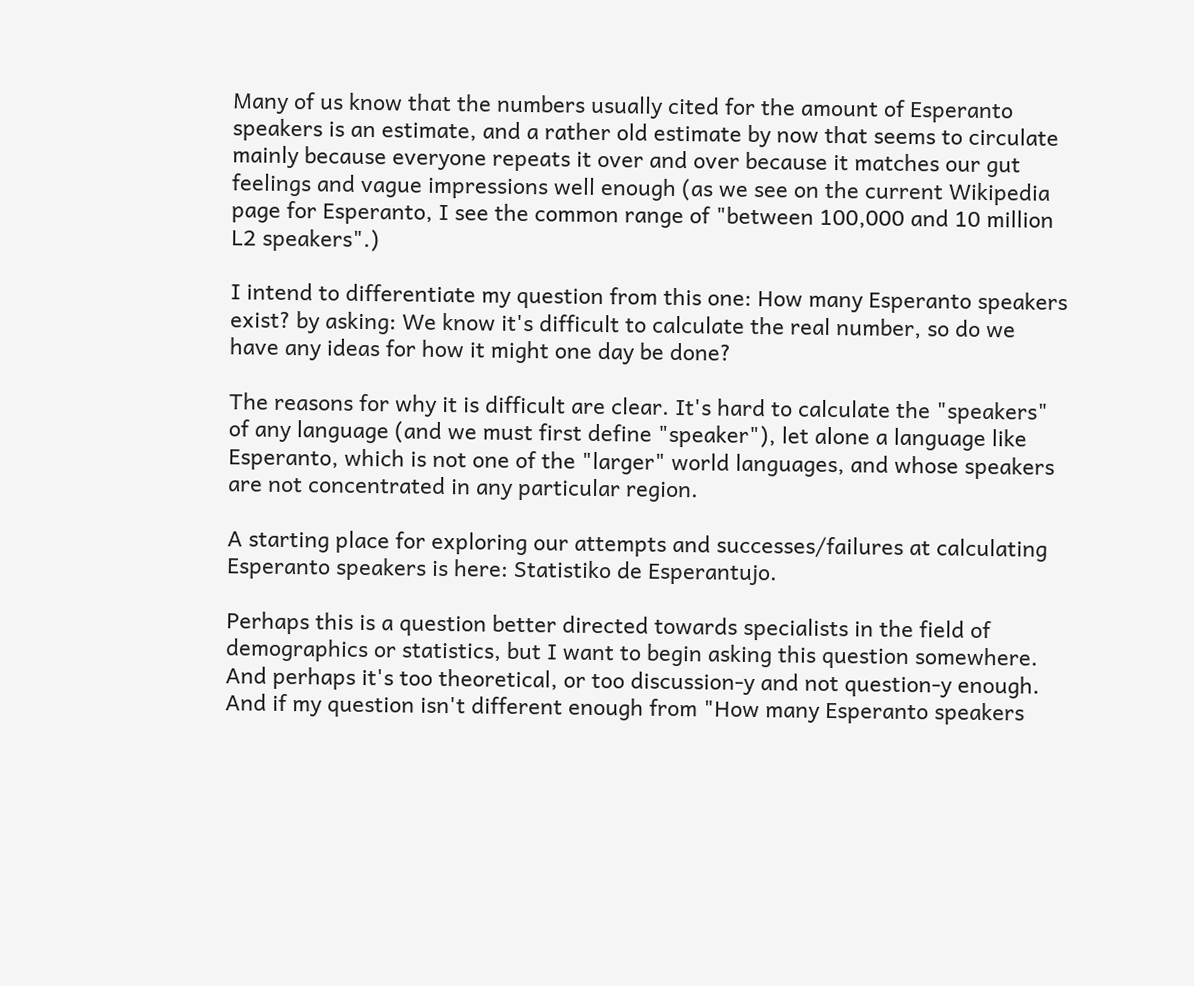Many of us know that the numbers usually cited for the amount of Esperanto speakers is an estimate, and a rather old estimate by now that seems to circulate mainly because everyone repeats it over and over because it matches our gut feelings and vague impressions well enough (as we see on the current Wikipedia page for Esperanto, I see the common range of "between 100,000 and 10 million L2 speakers".)

I intend to differentiate my question from this one: How many Esperanto speakers exist? by asking: We know it's difficult to calculate the real number, so do we have any ideas for how it might one day be done?

The reasons for why it is difficult are clear. It's hard to calculate the "speakers" of any language (and we must first define "speaker"), let alone a language like Esperanto, which is not one of the "larger" world languages, and whose speakers are not concentrated in any particular region.

A starting place for exploring our attempts and successes/failures at calculating Esperanto speakers is here: Statistiko de Esperantujo.

Perhaps this is a question better directed towards specialists in the field of demographics or statistics, but I want to begin asking this question somewhere. And perhaps it's too theoretical, or too discussion-y and not question-y enough. And if my question isn't different enough from "How many Esperanto speakers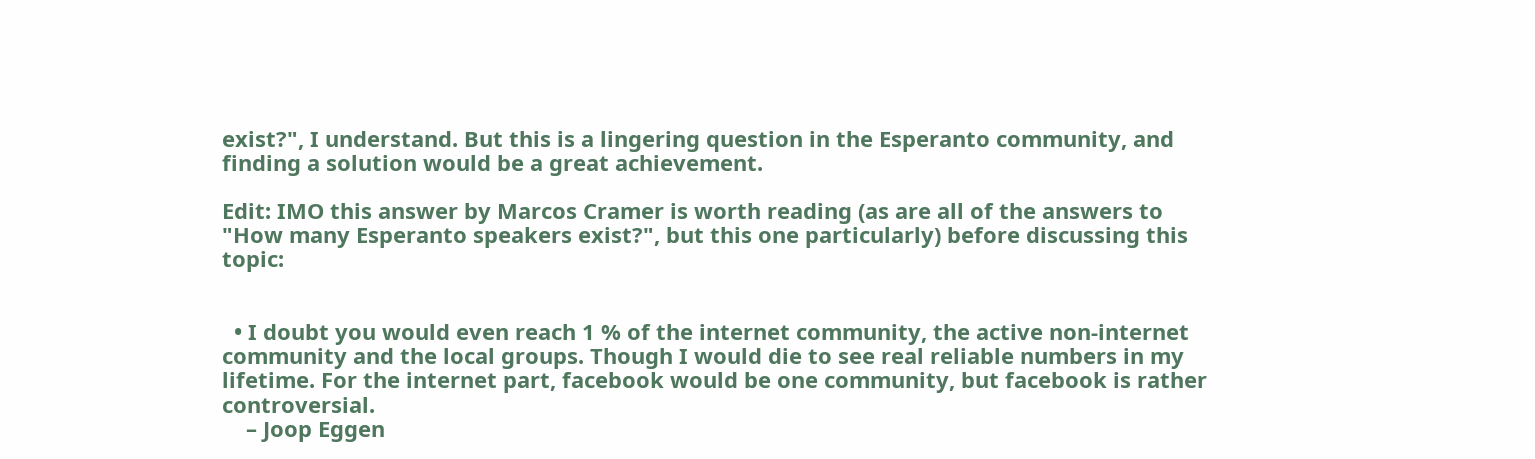exist?", I understand. But this is a lingering question in the Esperanto community, and finding a solution would be a great achievement.

Edit: IMO this answer by Marcos Cramer is worth reading (as are all of the answers to "How many Esperanto speakers exist?", but this one particularly) before discussing this topic:


  • I doubt you would even reach 1 % of the internet community, the active non-internet community and the local groups. Though I would die to see real reliable numbers in my lifetime. For the internet part, facebook would be one community, but facebook is rather controversial.
    – Joop Eggen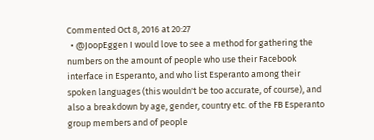Commented Oct 8, 2016 at 20:27
  • @JoopEggen I would love to see a method for gathering the numbers on the amount of people who use their Facebook interface in Esperanto, and who list Esperanto among their spoken languages (this wouldn't be too accurate, of course), and also a breakdown by age, gender, country etc. of the FB Esperanto group members and of people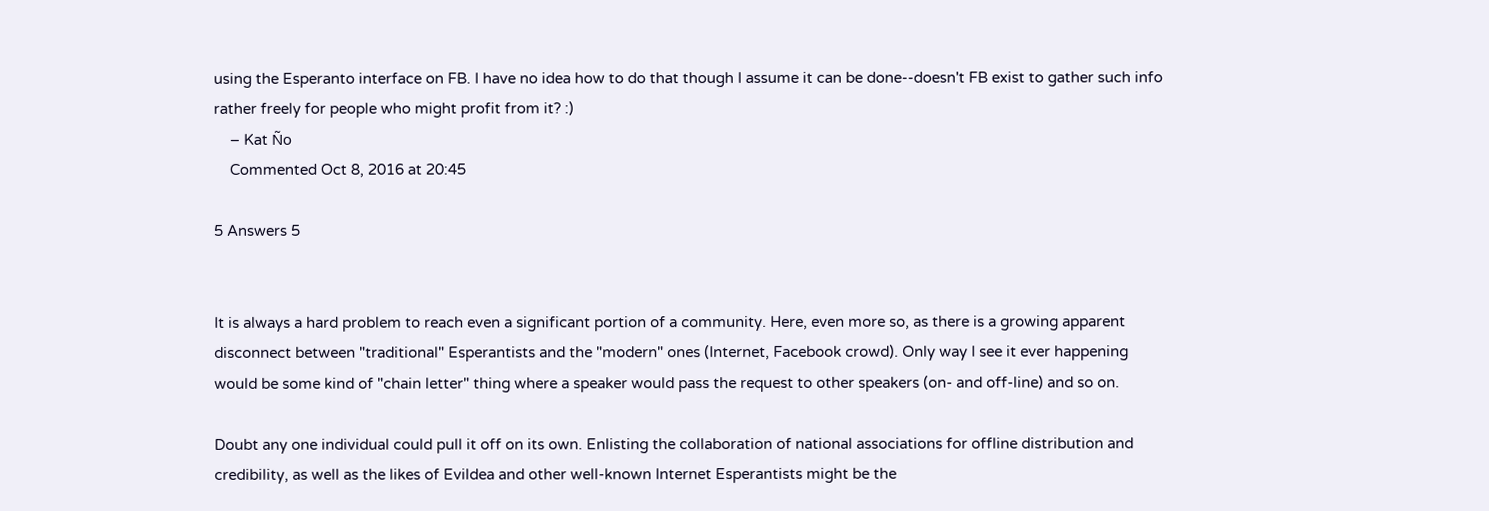using the Esperanto interface on FB. I have no idea how to do that though I assume it can be done--doesn't FB exist to gather such info rather freely for people who might profit from it? :)
    – Kat Ño
    Commented Oct 8, 2016 at 20:45

5 Answers 5


It is always a hard problem to reach even a significant portion of a community. Here, even more so, as there is a growing apparent disconnect between "traditional" Esperantists and the "modern" ones (Internet, Facebook crowd). Only way I see it ever happening would be some kind of "chain letter" thing where a speaker would pass the request to other speakers (on- and off-line) and so on.

Doubt any one individual could pull it off on its own. Enlisting the collaboration of national associations for offline distribution and credibility, as well as the likes of Evildea and other well-known Internet Esperantists might be the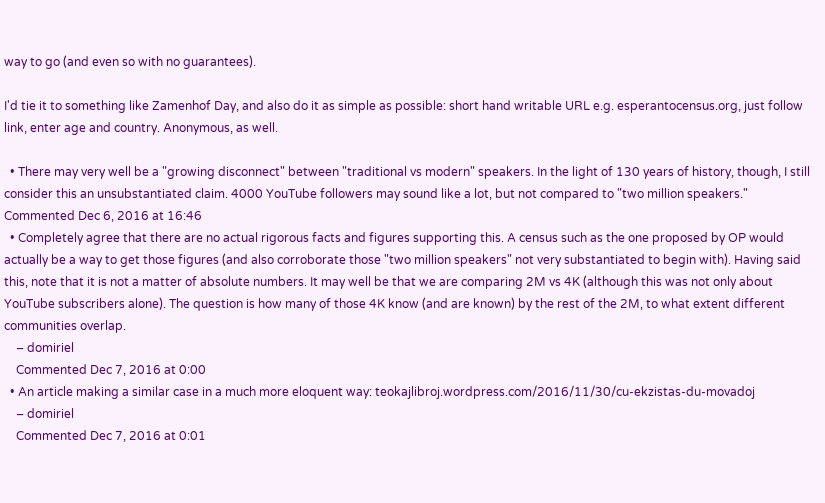way to go (and even so with no guarantees).

I'd tie it to something like Zamenhof Day, and also do it as simple as possible: short hand writable URL e.g. esperantocensus.org, just follow link, enter age and country. Anonymous, as well.

  • There may very well be a "growing disconnect" between "traditional vs modern" speakers. In the light of 130 years of history, though, I still consider this an unsubstantiated claim. 4000 YouTube followers may sound like a lot, but not compared to "two million speakers." Commented Dec 6, 2016 at 16:46
  • Completely agree that there are no actual rigorous facts and figures supporting this. A census such as the one proposed by OP would actually be a way to get those figures (and also corroborate those "two million speakers" not very substantiated to begin with). Having said this, note that it is not a matter of absolute numbers. It may well be that we are comparing 2M vs 4K (although this was not only about YouTube subscribers alone). The question is how many of those 4K know (and are known) by the rest of the 2M, to what extent different communities overlap.
    – domiriel
    Commented Dec 7, 2016 at 0:00
  • An article making a similar case in a much more eloquent way: teokajlibroj.wordpress.com/2016/11/30/cu-ekzistas-du-movadoj
    – domiriel
    Commented Dec 7, 2016 at 0:01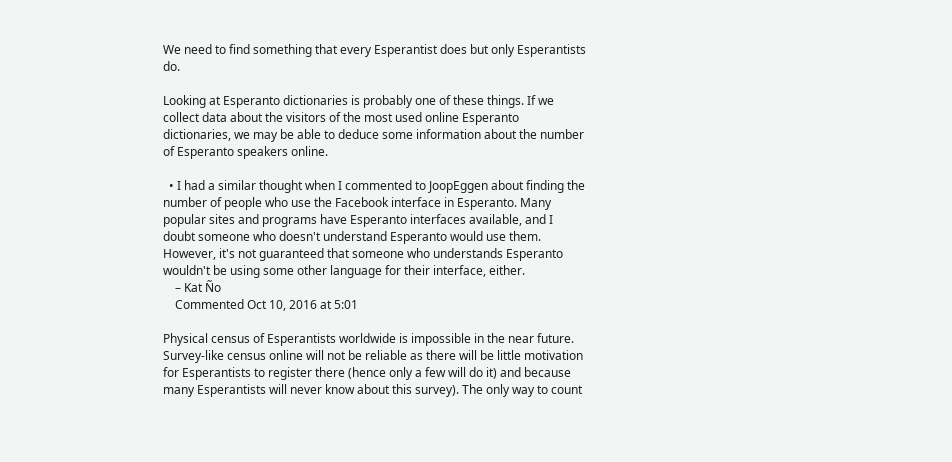We need to find something that every Esperantist does but only Esperantists do.

Looking at Esperanto dictionaries is probably one of these things. If we collect data about the visitors of the most used online Esperanto dictionaries, we may be able to deduce some information about the number of Esperanto speakers online.

  • I had a similar thought when I commented to JoopEggen about finding the number of people who use the Facebook interface in Esperanto. Many popular sites and programs have Esperanto interfaces available, and I doubt someone who doesn't understand Esperanto would use them. However, it's not guaranteed that someone who understands Esperanto wouldn't be using some other language for their interface, either.
    – Kat Ño
    Commented Oct 10, 2016 at 5:01

Physical census of Esperantists worldwide is impossible in the near future. Survey-like census online will not be reliable as there will be little motivation for Esperantists to register there (hence only a few will do it) and because many Esperantists will never know about this survey). The only way to count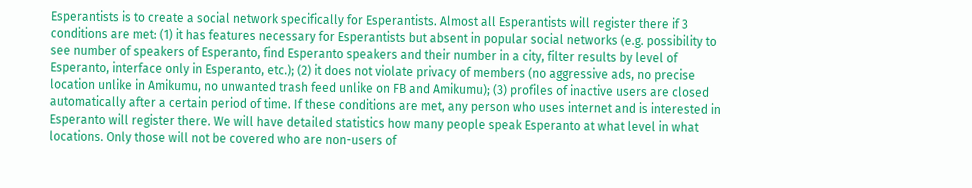Esperantists is to create a social network specifically for Esperantists. Almost all Esperantists will register there if 3 conditions are met: (1) it has features necessary for Esperantists but absent in popular social networks (e.g. possibility to see number of speakers of Esperanto, find Esperanto speakers and their number in a city, filter results by level of Esperanto, interface only in Esperanto, etc.); (2) it does not violate privacy of members (no aggressive ads, no precise location unlike in Amikumu, no unwanted trash feed unlike on FB and Amikumu); (3) profiles of inactive users are closed automatically after a certain period of time. If these conditions are met, any person who uses internet and is interested in Esperanto will register there. We will have detailed statistics how many people speak Esperanto at what level in what locations. Only those will not be covered who are non-users of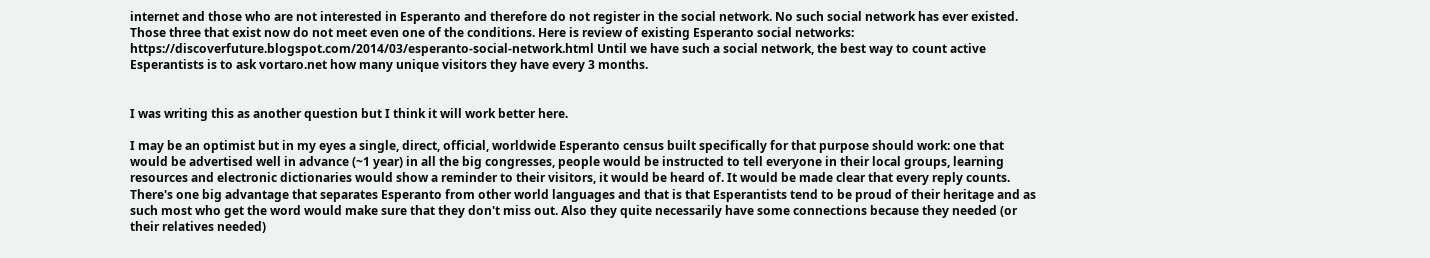internet and those who are not interested in Esperanto and therefore do not register in the social network. No such social network has ever existed. Those three that exist now do not meet even one of the conditions. Here is review of existing Esperanto social networks: https://discoverfuture.blogspot.com/2014/03/esperanto-social-network.html Until we have such a social network, the best way to count active Esperantists is to ask vortaro.net how many unique visitors they have every 3 months.


I was writing this as another question but I think it will work better here.

I may be an optimist but in my eyes a single, direct, official, worldwide Esperanto census built specifically for that purpose should work: one that would be advertised well in advance (~1 year) in all the big congresses, people would be instructed to tell everyone in their local groups, learning resources and electronic dictionaries would show a reminder to their visitors, it would be heard of. It would be made clear that every reply counts. There's one big advantage that separates Esperanto from other world languages and that is that Esperantists tend to be proud of their heritage and as such most who get the word would make sure that they don't miss out. Also they quite necessarily have some connections because they needed (or their relatives needed)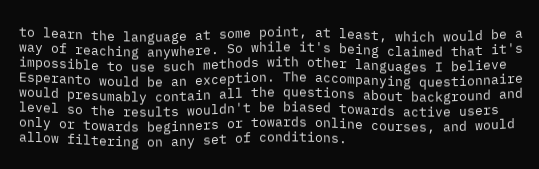to learn the language at some point, at least, which would be a way of reaching anywhere. So while it's being claimed that it's impossible to use such methods with other languages I believe Esperanto would be an exception. The accompanying questionnaire would presumably contain all the questions about background and level so the results wouldn't be biased towards active users only or towards beginners or towards online courses, and would allow filtering on any set of conditions.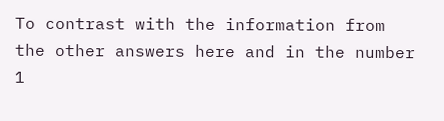To contrast with the information from the other answers here and in the number 1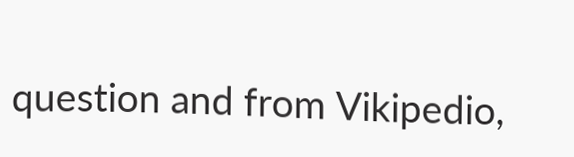question and from Vikipedio,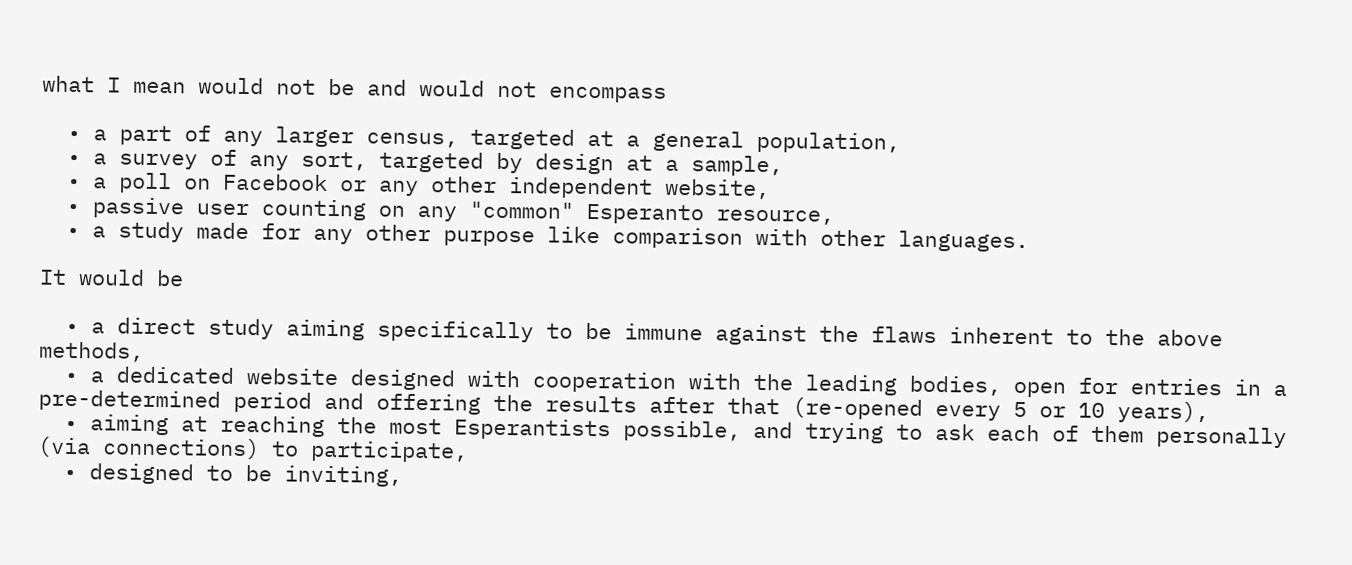what I mean would not be and would not encompass

  • a part of any larger census, targeted at a general population,
  • a survey of any sort, targeted by design at a sample,
  • a poll on Facebook or any other independent website,
  • passive user counting on any "common" Esperanto resource,
  • a study made for any other purpose like comparison with other languages.

It would be

  • a direct study aiming specifically to be immune against the flaws inherent to the above methods,
  • a dedicated website designed with cooperation with the leading bodies, open for entries in a pre-determined period and offering the results after that (re-opened every 5 or 10 years),
  • aiming at reaching the most Esperantists possible, and trying to ask each of them personally (via connections) to participate,
  • designed to be inviting,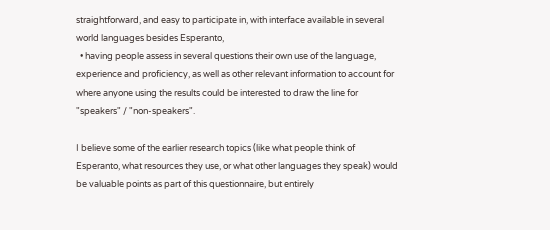straightforward, and easy to participate in, with interface available in several world languages besides Esperanto,
  • having people assess in several questions their own use of the language, experience and proficiency, as well as other relevant information to account for where anyone using the results could be interested to draw the line for "speakers" / "non-speakers".

I believe some of the earlier research topics (like what people think of Esperanto, what resources they use, or what other languages they speak) would be valuable points as part of this questionnaire, but entirely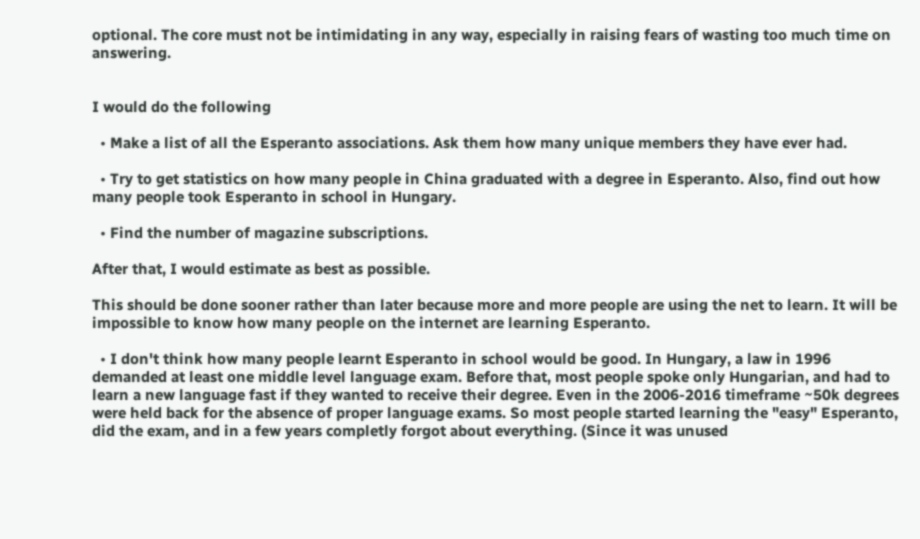optional. The core must not be intimidating in any way, especially in raising fears of wasting too much time on answering.


I would do the following

  • Make a list of all the Esperanto associations. Ask them how many unique members they have ever had.

  • Try to get statistics on how many people in China graduated with a degree in Esperanto. Also, find out how many people took Esperanto in school in Hungary.

  • Find the number of magazine subscriptions.

After that, I would estimate as best as possible.

This should be done sooner rather than later because more and more people are using the net to learn. It will be impossible to know how many people on the internet are learning Esperanto.

  • I don't think how many people learnt Esperanto in school would be good. In Hungary, a law in 1996 demanded at least one middle level language exam. Before that, most people spoke only Hungarian, and had to learn a new language fast if they wanted to receive their degree. Even in the 2006-2016 timeframe ~50k degrees were held back for the absence of proper language exams. So most people started learning the "easy" Esperanto, did the exam, and in a few years completly forgot about everything. (Since it was unused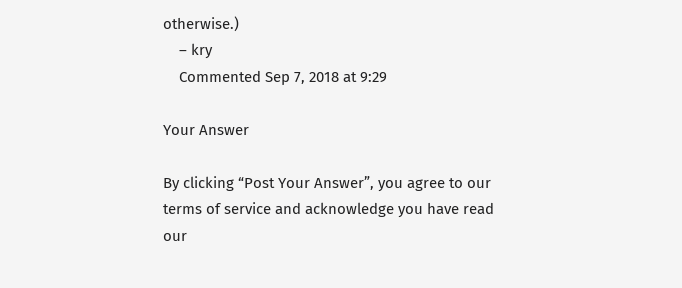otherwise.)
    – kry
    Commented Sep 7, 2018 at 9:29

Your Answer

By clicking “Post Your Answer”, you agree to our terms of service and acknowledge you have read our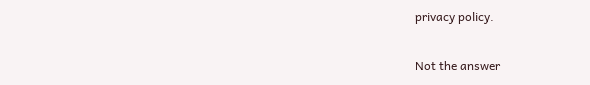privacy policy.

Not the answer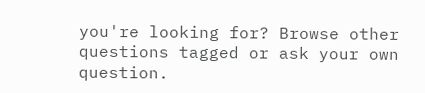you're looking for? Browse other questions tagged or ask your own question.